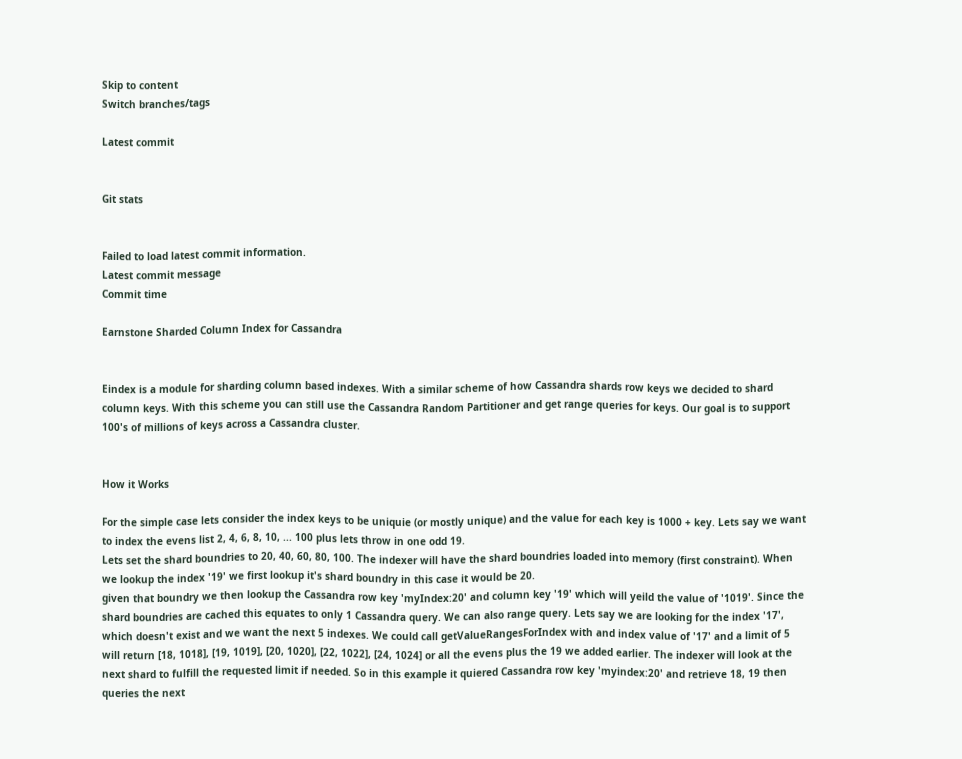Skip to content
Switch branches/tags

Latest commit


Git stats


Failed to load latest commit information.
Latest commit message
Commit time

Earnstone Sharded Column Index for Cassandra


Eindex is a module for sharding column based indexes. With a similar scheme of how Cassandra shards row keys we decided to shard column keys. With this scheme you can still use the Cassandra Random Partitioner and get range queries for keys. Our goal is to support 100's of millions of keys across a Cassandra cluster.


How it Works

For the simple case lets consider the index keys to be uniquie (or mostly unique) and the value for each key is 1000 + key. Lets say we want to index the evens list 2, 4, 6, 8, 10, ... 100 plus lets throw in one odd 19.
Lets set the shard boundries to 20, 40, 60, 80, 100. The indexer will have the shard boundries loaded into memory (first constraint). When we lookup the index '19' we first lookup it's shard boundry in this case it would be 20.
given that boundry we then lookup the Cassandra row key 'myIndex:20' and column key '19' which will yeild the value of '1019'. Since the shard boundries are cached this equates to only 1 Cassandra query. We can also range query. Lets say we are looking for the index '17', which doesn't exist and we want the next 5 indexes. We could call getValueRangesForIndex with and index value of '17' and a limit of 5 will return [18, 1018], [19, 1019], [20, 1020], [22, 1022], [24, 1024] or all the evens plus the 19 we added earlier. The indexer will look at the next shard to fulfill the requested limit if needed. So in this example it quiered Cassandra row key 'myindex:20' and retrieve 18, 19 then queries the next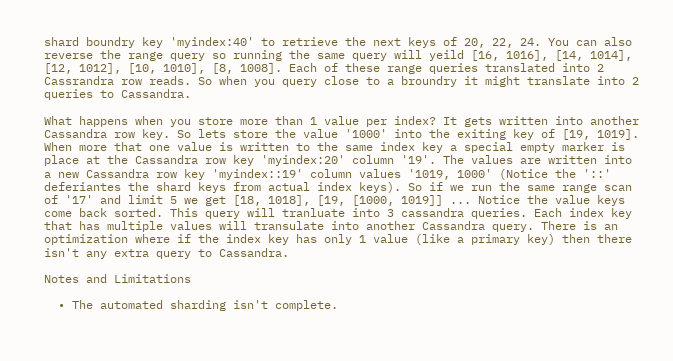shard boundry key 'myindex:40' to retrieve the next keys of 20, 22, 24. You can also reverse the range query so running the same query will yeild [16, 1016], [14, 1014], [12, 1012], [10, 1010], [8, 1008]. Each of these range queries translated into 2 Cassrandra row reads. So when you query close to a broundry it might translate into 2 queries to Cassandra.

What happens when you store more than 1 value per index? It gets written into another Cassandra row key. So lets store the value '1000' into the exiting key of [19, 1019]. When more that one value is written to the same index key a special empty marker is place at the Cassandra row key 'myindex:20' column '19'. The values are written into a new Cassandra row key 'myindex::19' column values '1019, 1000' (Notice the '::' deferiantes the shard keys from actual index keys). So if we run the same range scan of '17' and limit 5 we get [18, 1018], [19, [1000, 1019]] ... Notice the value keys come back sorted. This query will tranluate into 3 cassandra queries. Each index key that has multiple values will transulate into another Cassandra query. There is an optimization where if the index key has only 1 value (like a primary key) then there isn't any extra query to Cassandra.

Notes and Limitations

  • The automated sharding isn't complete.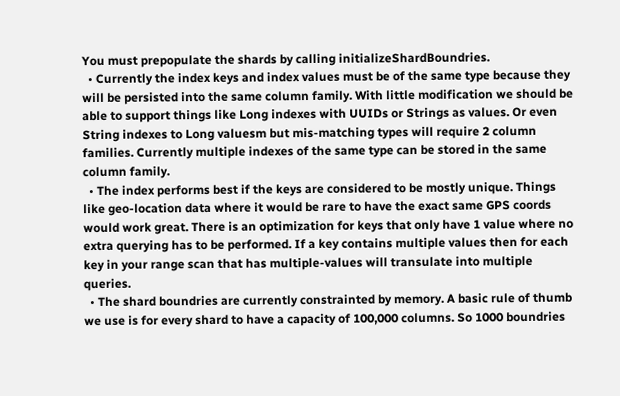You must prepopulate the shards by calling initializeShardBoundries.
  • Currently the index keys and index values must be of the same type because they will be persisted into the same column family. With little modification we should be able to support things like Long indexes with UUIDs or Strings as values. Or even String indexes to Long valuesm but mis-matching types will require 2 column families. Currently multiple indexes of the same type can be stored in the same column family.
  • The index performs best if the keys are considered to be mostly unique. Things like geo-location data where it would be rare to have the exact same GPS coords would work great. There is an optimization for keys that only have 1 value where no extra querying has to be performed. If a key contains multiple values then for each key in your range scan that has multiple-values will transulate into multiple queries.
  • The shard boundries are currently constrainted by memory. A basic rule of thumb we use is for every shard to have a capacity of 100,000 columns. So 1000 boundries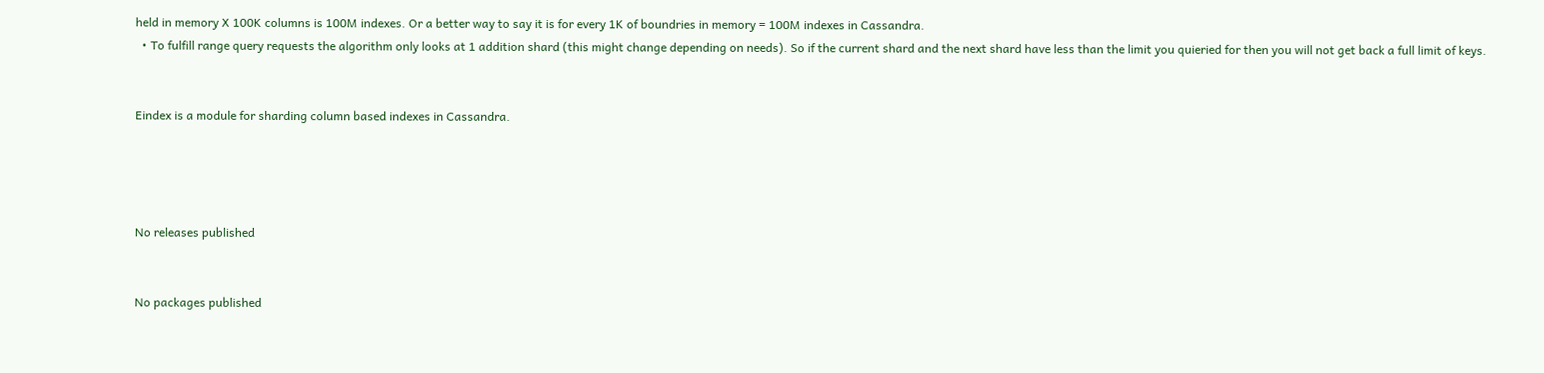held in memory X 100K columns is 100M indexes. Or a better way to say it is for every 1K of boundries in memory = 100M indexes in Cassandra.
  • To fulfill range query requests the algorithm only looks at 1 addition shard (this might change depending on needs). So if the current shard and the next shard have less than the limit you quieried for then you will not get back a full limit of keys.


Eindex is a module for sharding column based indexes in Cassandra.




No releases published


No packages published